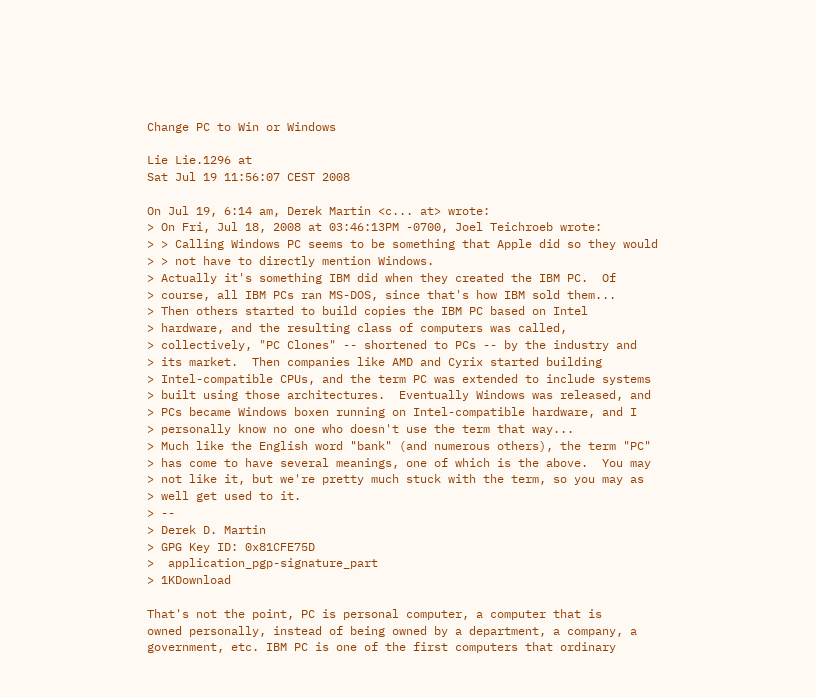Change PC to Win or Windows

Lie Lie.1296 at
Sat Jul 19 11:56:07 CEST 2008

On Jul 19, 6:14 am, Derek Martin <c... at> wrote:
> On Fri, Jul 18, 2008 at 03:46:13PM -0700, Joel Teichroeb wrote:
> > Calling Windows PC seems to be something that Apple did so they would
> > not have to directly mention Windows.
> Actually it's something IBM did when they created the IBM PC.  Of
> course, all IBM PCs ran MS-DOS, since that's how IBM sold them...
> Then others started to build copies the IBM PC based on Intel
> hardware, and the resulting class of computers was called,
> collectively, "PC Clones" -- shortened to PCs -- by the industry and
> its market.  Then companies like AMD and Cyrix started building
> Intel-compatible CPUs, and the term PC was extended to include systems
> built using those architectures.  Eventually Windows was released, and
> PCs became Windows boxen running on Intel-compatible hardware, and I
> personally know no one who doesn't use the term that way...
> Much like the English word "bank" (and numerous others), the term "PC"
> has come to have several meanings, one of which is the above.  You may
> not like it, but we're pretty much stuck with the term, so you may as
> well get used to it.
> --
> Derek D. Martin
> GPG Key ID: 0x81CFE75D
>  application_pgp-signature_part
> 1KDownload

That's not the point, PC is personal computer, a computer that is
owned personally, instead of being owned by a department, a company, a
government, etc. IBM PC is one of the first computers that ordinary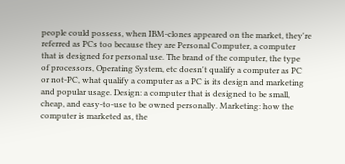people could possess, when IBM-clones appeared on the market, they're
referred as PCs too because they are Personal Computer, a computer
that is designed for personal use. The brand of the computer, the type
of processors, Operating System, etc doesn't qualify a computer as PC
or not-PC, what qualify a computer as a PC is its design and marketing
and popular usage. Design: a computer that is designed to be small,
cheap, and easy-to-use to be owned personally. Marketing: how the
computer is marketed as, the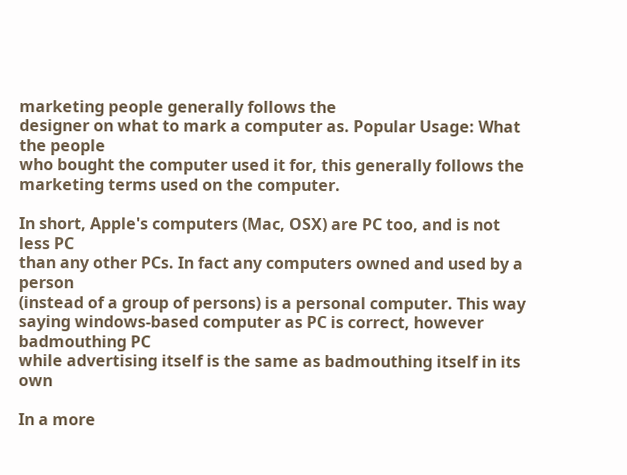marketing people generally follows the
designer on what to mark a computer as. Popular Usage: What the people
who bought the computer used it for, this generally follows the
marketing terms used on the computer.

In short, Apple's computers (Mac, OSX) are PC too, and is not less PC
than any other PCs. In fact any computers owned and used by a person
(instead of a group of persons) is a personal computer. This way
saying windows-based computer as PC is correct, however badmouthing PC
while advertising itself is the same as badmouthing itself in its own

In a more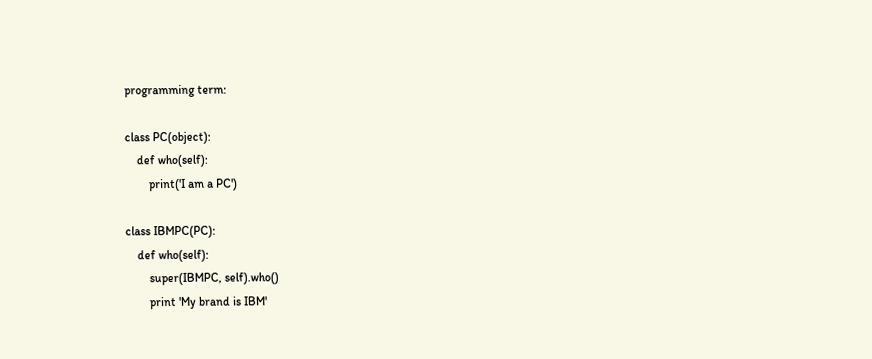programming term:

class PC(object):
    def who(self):
        print('I am a PC')

class IBMPC(PC):
    def who(self):
        super(IBMPC, self).who()
        print 'My brand is IBM'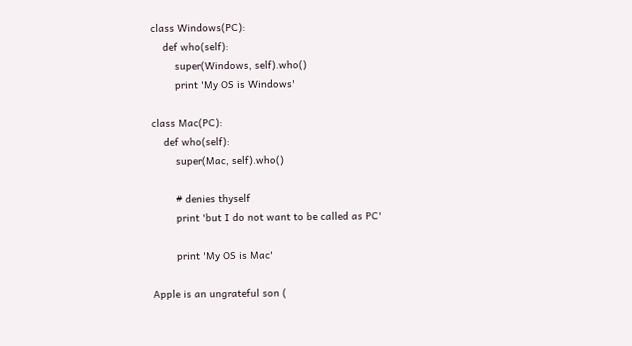class Windows(PC):
    def who(self):
        super(Windows, self).who()
        print 'My OS is Windows'

class Mac(PC):
    def who(self):
        super(Mac, self).who()

        # denies thyself
        print 'but I do not want to be called as PC'

        print 'My OS is Mac'

Apple is an ungrateful son (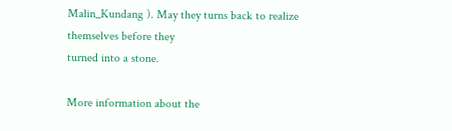Malin_Kundang ). May they turns back to realize themselves before they
turned into a stone.

More information about the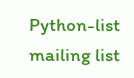Python-list mailing list